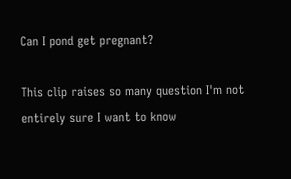Can I pond get pregnant?

This clip raises so many question I'm not entirely sure I want to know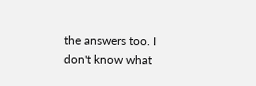the answers too. I don't know what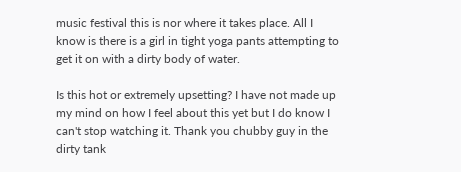music festival this is nor where it takes place. All I know is there is a girl in tight yoga pants attempting to get it on with a dirty body of water.

Is this hot or extremely upsetting? I have not made up my mind on how I feel about this yet but I do know I can't stop watching it. Thank you chubby guy in the dirty tank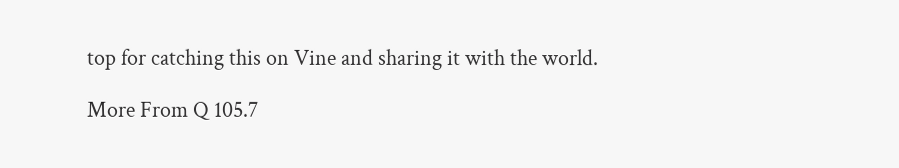top for catching this on Vine and sharing it with the world.

More From Q 105.7